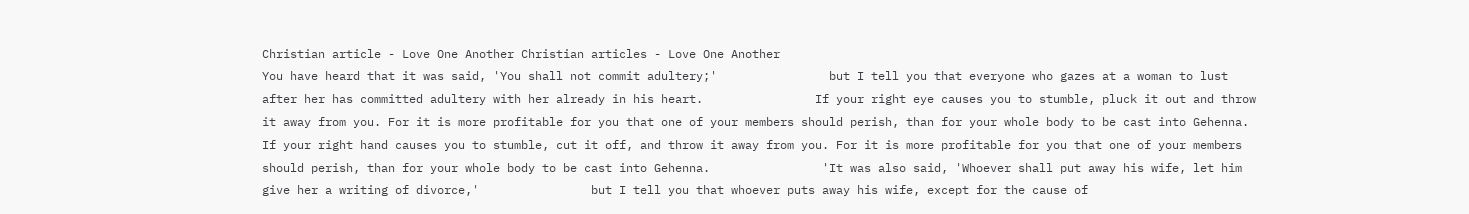Christian article - Love One Another Christian articles - Love One Another
You have heard that it was said, 'You shall not commit adultery;'                but I tell you that everyone who gazes at a woman to lust after her has committed adultery with her already in his heart.                If your right eye causes you to stumble, pluck it out and throw it away from you. For it is more profitable for you that one of your members should perish, than for your whole body to be cast into Gehenna.                If your right hand causes you to stumble, cut it off, and throw it away from you. For it is more profitable for you that one of your members should perish, than for your whole body to be cast into Gehenna.                'It was also said, 'Whoever shall put away his wife, let him give her a writing of divorce,'                but I tell you that whoever puts away his wife, except for the cause of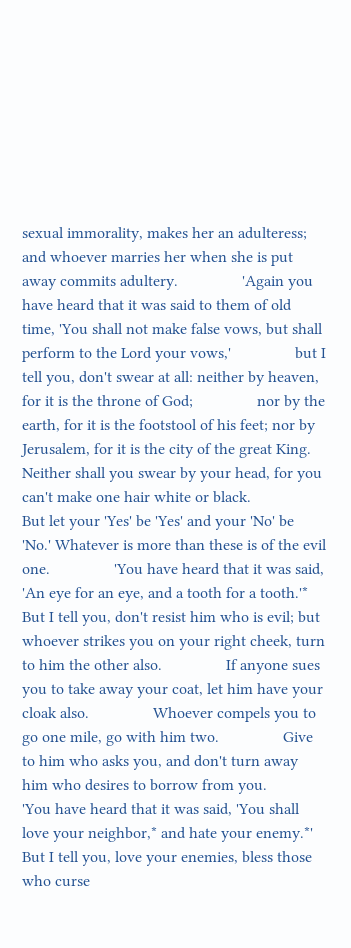sexual immorality, makes her an adulteress; and whoever marries her when she is put away commits adultery.                'Again you have heard that it was said to them of old time, 'You shall not make false vows, but shall perform to the Lord your vows,'                but I tell you, don't swear at all: neither by heaven, for it is the throne of God;                nor by the earth, for it is the footstool of his feet; nor by Jerusalem, for it is the city of the great King.                Neither shall you swear by your head, for you can't make one hair white or black.                But let your 'Yes' be 'Yes' and your 'No' be 'No.' Whatever is more than these is of the evil one.                'You have heard that it was said, 'An eye for an eye, and a tooth for a tooth.'*                But I tell you, don't resist him who is evil; but whoever strikes you on your right cheek, turn to him the other also.                If anyone sues you to take away your coat, let him have your cloak also.                Whoever compels you to go one mile, go with him two.                Give to him who asks you, and don't turn away him who desires to borrow from you.                'You have heard that it was said, 'You shall love your neighbor,* and hate your enemy.*'                But I tell you, love your enemies, bless those who curse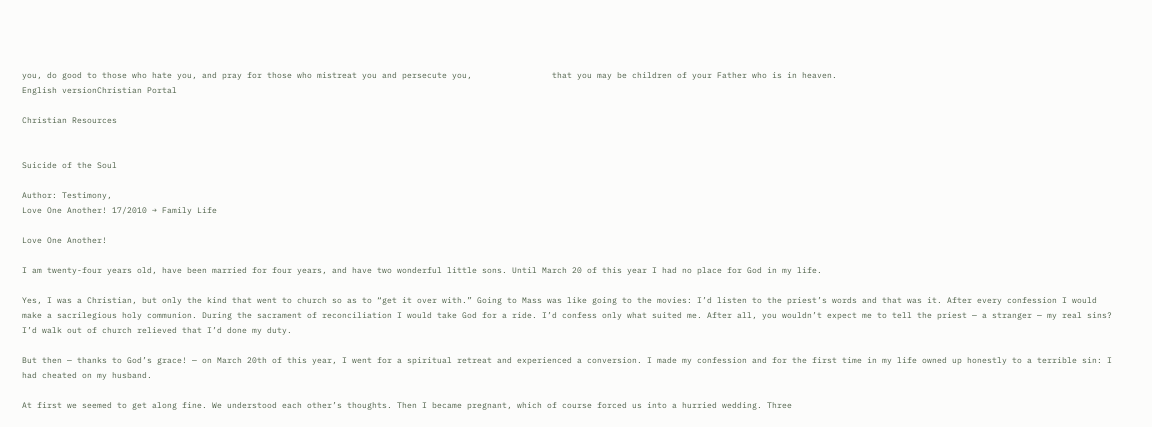you, do good to those who hate you, and pray for those who mistreat you and persecute you,                that you may be children of your Father who is in heaven.
English versionChristian Portal

Christian Resources


Suicide of the Soul

Author: Testimony,
Love One Another! 17/2010 → Family Life

Love One Another!

I am twenty-four years old, have been married for four years, and have two wonderful little sons. Until March 20 of this year I had no place for God in my life.

Yes, I was a Christian, but only the kind that went to church so as to “get it over with.” Going to Mass was like going to the movies: I’d listen to the priest’s words and that was it. After every confession I would make a sacrilegious holy communion. During the sacrament of reconciliation I would take God for a ride. I’d confess only what suited me. After all, you wouldn’t expect me to tell the priest — a stranger — my real sins? I’d walk out of church relieved that I’d done my duty.

But then — thanks to God’s grace! — on March 20th of this year, I went for a spiritual retreat and experienced a conversion. I made my confession and for the first time in my life owned up honestly to a terrible sin: I had cheated on my husband.

At first we seemed to get along fine. We understood each other’s thoughts. Then I became pregnant, which of course forced us into a hurried wedding. Three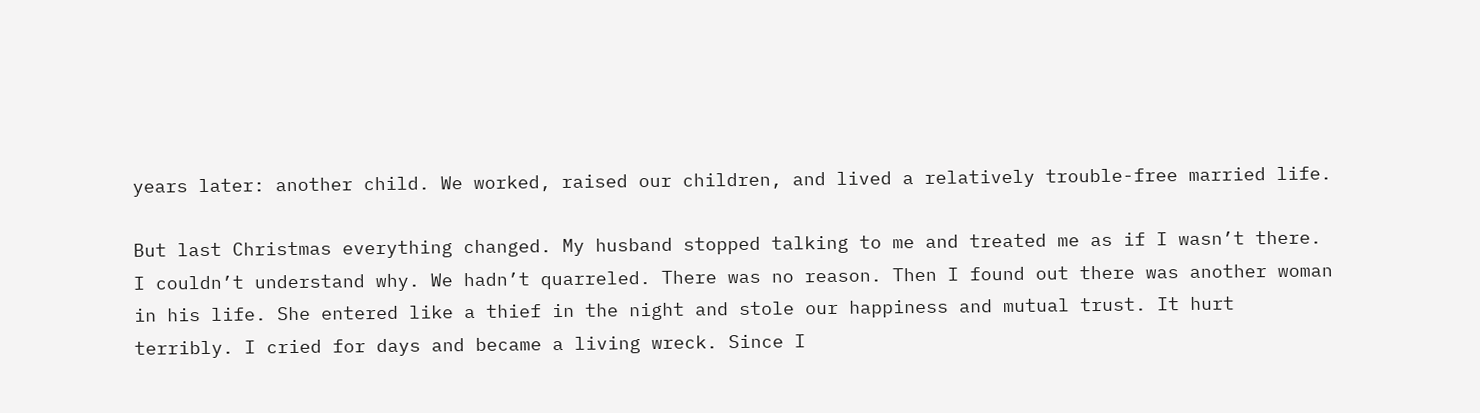years later: another child. We worked, raised our children, and lived a relatively trouble-free married life.

But last Christmas everything changed. My husband stopped talking to me and treated me as if I wasn’t there. I couldn’t understand why. We hadn’t quarreled. There was no reason. Then I found out there was another woman in his life. She entered like a thief in the night and stole our happiness and mutual trust. It hurt terribly. I cried for days and became a living wreck. Since I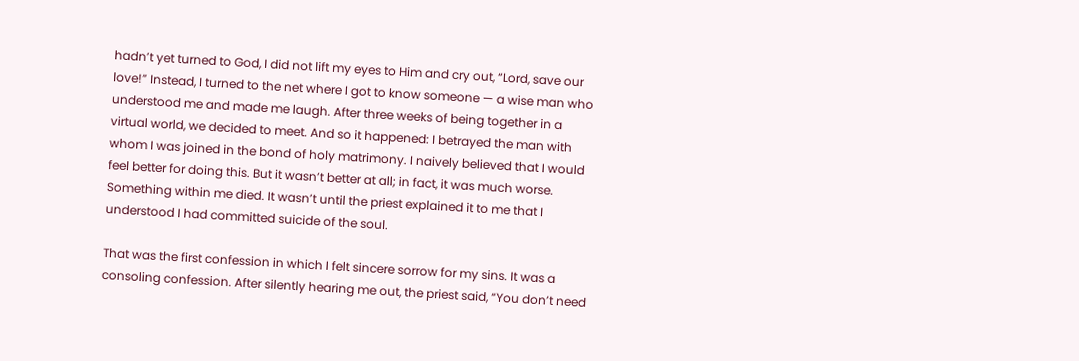hadn’t yet turned to God, I did not lift my eyes to Him and cry out, “Lord, save our love!” Instead, I turned to the net where I got to know someone — a wise man who understood me and made me laugh. After three weeks of being together in a virtual world, we decided to meet. And so it happened: I betrayed the man with whom I was joined in the bond of holy matrimony. I naively believed that I would feel better for doing this. But it wasn’t better at all; in fact, it was much worse. Something within me died. It wasn’t until the priest explained it to me that I understood I had committed suicide of the soul.

That was the first confession in which I felt sincere sorrow for my sins. It was a consoling confession. After silently hearing me out, the priest said, “You don’t need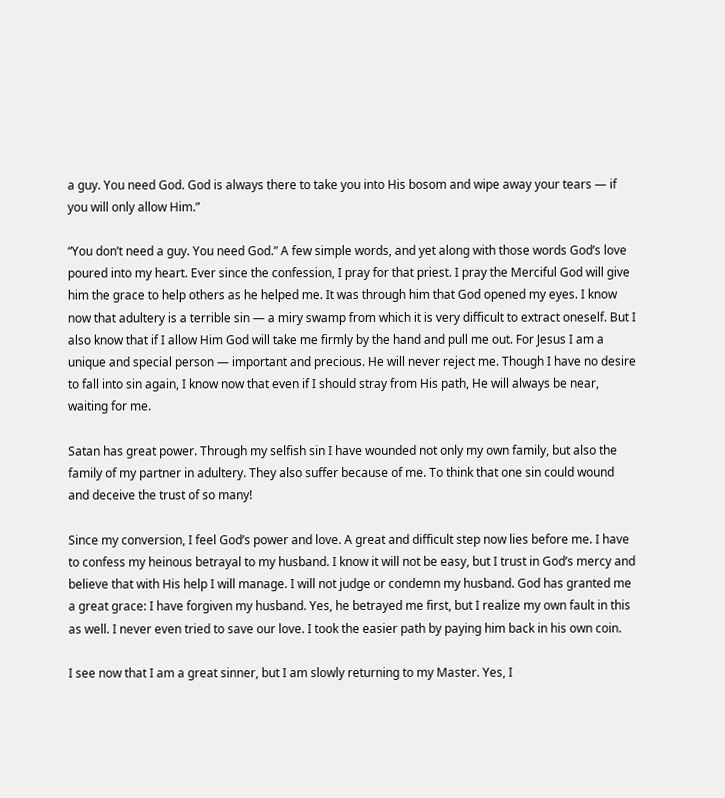a guy. You need God. God is always there to take you into His bosom and wipe away your tears — if you will only allow Him.”

“You don’t need a guy. You need God.” A few simple words, and yet along with those words God’s love poured into my heart. Ever since the confession, I pray for that priest. I pray the Merciful God will give him the grace to help others as he helped me. It was through him that God opened my eyes. I know now that adultery is a terrible sin — a miry swamp from which it is very difficult to extract oneself. But I also know that if I allow Him God will take me firmly by the hand and pull me out. For Jesus I am a unique and special person — important and precious. He will never reject me. Though I have no desire to fall into sin again, I know now that even if I should stray from His path, He will always be near, waiting for me.

Satan has great power. Through my selfish sin I have wounded not only my own family, but also the family of my partner in adultery. They also suffer because of me. To think that one sin could wound and deceive the trust of so many!

Since my conversion, I feel God’s power and love. A great and difficult step now lies before me. I have to confess my heinous betrayal to my husband. I know it will not be easy, but I trust in God’s mercy and believe that with His help I will manage. I will not judge or condemn my husband. God has granted me a great grace: I have forgiven my husband. Yes, he betrayed me first, but I realize my own fault in this as well. I never even tried to save our love. I took the easier path by paying him back in his own coin.

I see now that I am a great sinner, but I am slowly returning to my Master. Yes, I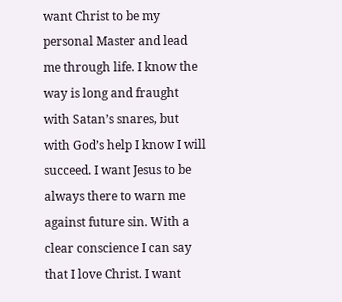want Christ to be my personal Master and lead me through life. I know the way is long and fraught with Satan’s snares, but with God’s help I know I will succeed. I want Jesus to be always there to warn me against future sin. With a clear conscience I can say that I love Christ. I want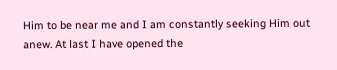Him to be near me and I am constantly seeking Him out anew. At last I have opened the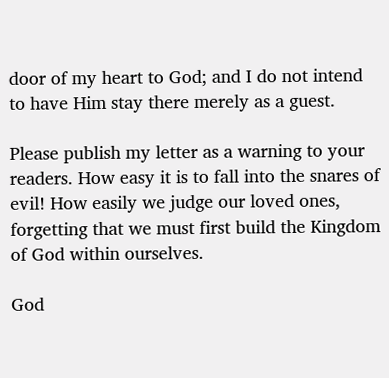door of my heart to God; and I do not intend to have Him stay there merely as a guest.

Please publish my letter as a warning to your readers. How easy it is to fall into the snares of evil! How easily we judge our loved ones, forgetting that we must first build the Kingdom of God within ourselves.

God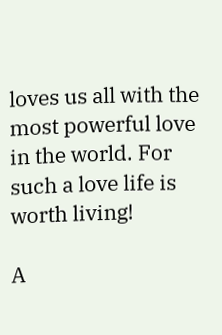loves us all with the most powerful love in the world. For such a love life is worth living!

A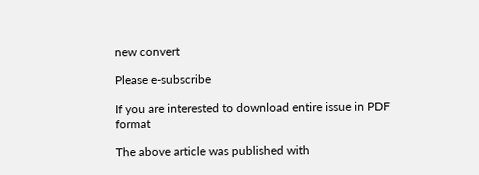new convert

Please e-subscribe

If you are interested to download entire issue in PDF format

The above article was published with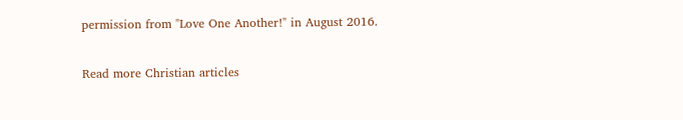permission from "Love One Another!" in August 2016.

Read more Christian articles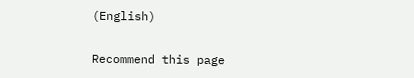(English)


Recommend this page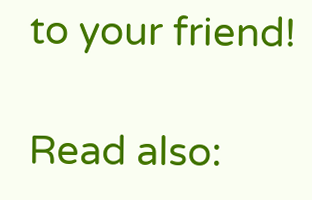to your friend!

Read also: